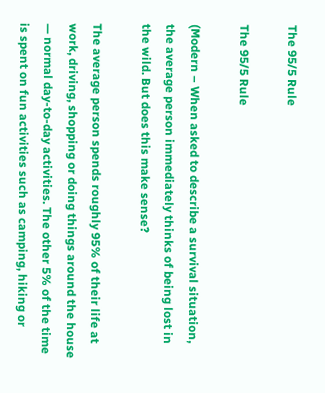The 95/5 Rule

The 95/5 Rule

(Modern – When asked to describe a survival situation, the average person immediately thinks of being lost in the wild. But does this make sense?

The average person spends roughly 95% of their life at work, driving, shopping or doing things around the house — normal day-to-day activities. The other 5% of the time is spent on fun activities such as camping, hiking or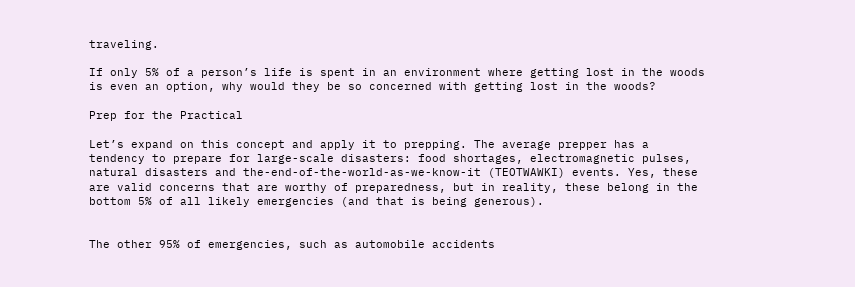traveling.

If only 5% of a person’s life is spent in an environment where getting lost in the woods is even an option, why would they be so concerned with getting lost in the woods?

Prep for the Practical

Let’s expand on this concept and apply it to prepping. The average prepper has a tendency to prepare for large-scale disasters: food shortages, electromagnetic pulses, natural disasters and the-end-of-the-world-as-we-know-it (TEOTWAWKI) events. Yes, these are valid concerns that are worthy of preparedness, but in reality, these belong in the bottom 5% of all likely emergencies (and that is being generous).


The other 95% of emergencies, such as automobile accidents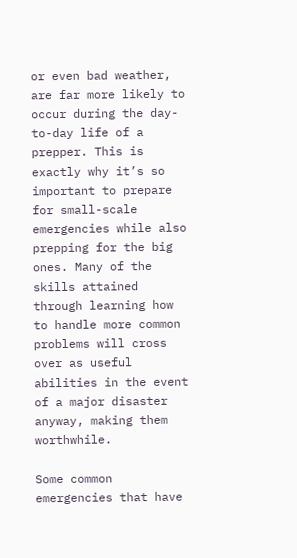or even bad weather, are far more likely to occur during the day-to-day life of a prepper. This is exactly why it’s so important to prepare for small-scale emergencies while also prepping for the big ones. Many of the skills attained through learning how to handle more common problems will cross over as useful abilities in the event of a major disaster anyway, making them worthwhile.

Some common emergencies that have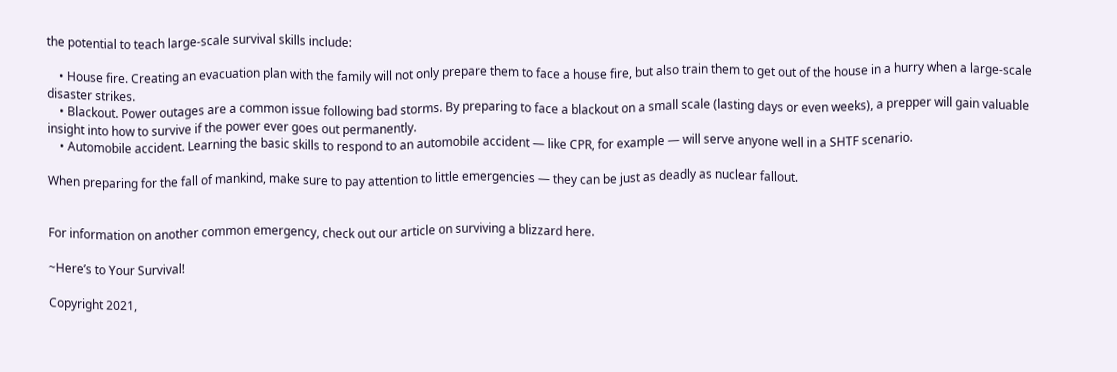the potential to teach large-scale survival skills include:

    • House fire. Creating an evacuation plan with the family will not only prepare them to face a house fire, but also train them to get out of the house in a hurry when a large-scale disaster strikes.
    • Blackout. Power outages are a common issue following bad storms. By preparing to face a blackout on a small scale (lasting days or even weeks), a prepper will gain valuable insight into how to survive if the power ever goes out permanently.
    • Automobile accident. Learning the basic skills to respond to an automobile accident — like CPR, for example — will serve anyone well in a SHTF scenario.

When preparing for the fall of mankind, make sure to pay attention to little emergencies — they can be just as deadly as nuclear fallout.


For information on another common emergency, check out our article on surviving a blizzard here.

~Here’s to Your Survival!

Copyright 2021,